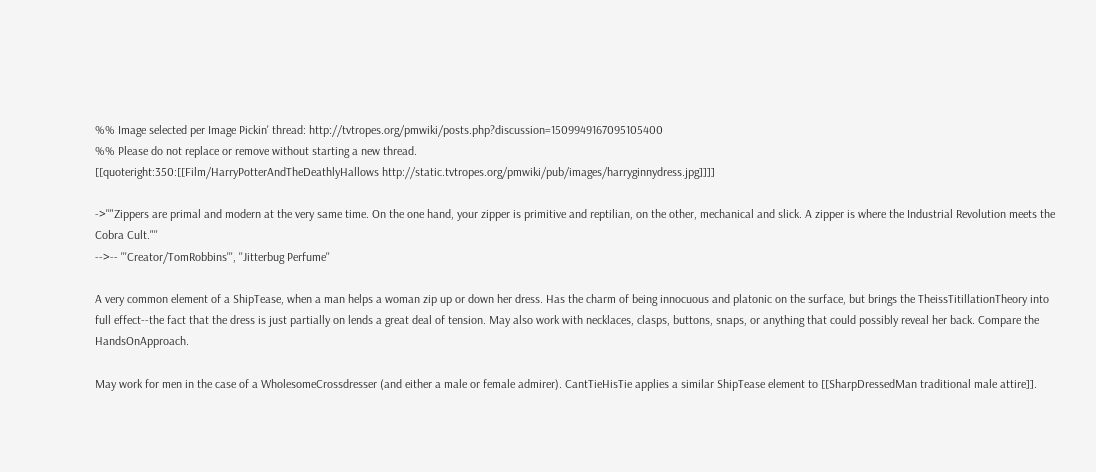%% Image selected per Image Pickin' thread: http://tvtropes.org/pmwiki/posts.php?discussion=1509949167095105400
%% Please do not replace or remove without starting a new thread.
[[quoteright:350:[[Film/HarryPotterAndTheDeathlyHallows http://static.tvtropes.org/pmwiki/pub/images/harryginnydress.jpg]]]]

->''"Zippers are primal and modern at the very same time. On the one hand, your zipper is primitive and reptilian, on the other, mechanical and slick. A zipper is where the Industrial Revolution meets the Cobra Cult."''
-->-- '''Creator/TomRobbins''', ''Jitterbug Perfume''

A very common element of a ShipTease, when a man helps a woman zip up or down her dress. Has the charm of being innocuous and platonic on the surface, but brings the TheissTitillationTheory into full effect--the fact that the dress is just partially on lends a great deal of tension. May also work with necklaces, clasps, buttons, snaps, or anything that could possibly reveal her back. Compare the HandsOnApproach.

May work for men in the case of a WholesomeCrossdresser (and either a male or female admirer). CantTieHisTie applies a similar ShipTease element to [[SharpDressedMan traditional male attire]].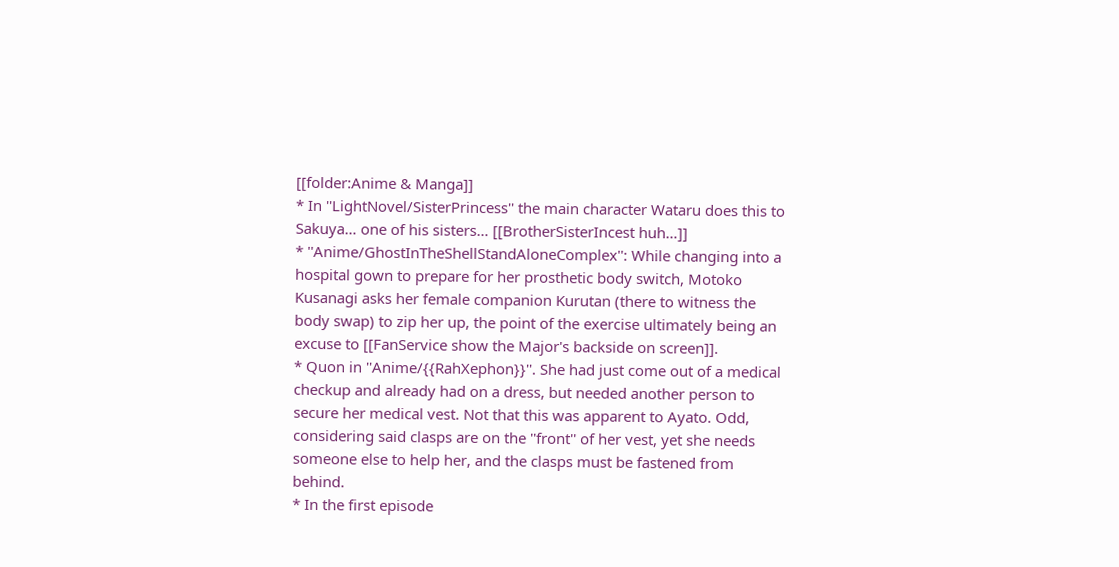[[folder:Anime & Manga]]
* In ''LightNovel/SisterPrincess'' the main character Wataru does this to Sakuya… one of his sisters… [[BrotherSisterIncest huh…]]
* ''Anime/GhostInTheShellStandAloneComplex'': While changing into a hospital gown to prepare for her prosthetic body switch, Motoko Kusanagi asks her female companion Kurutan (there to witness the body swap) to zip her up, the point of the exercise ultimately being an excuse to [[FanService show the Major's backside on screen]].
* Quon in ''Anime/{{RahXephon}}''. She had just come out of a medical checkup and already had on a dress, but needed another person to secure her medical vest. Not that this was apparent to Ayato. Odd, considering said clasps are on the ''front'' of her vest, yet she needs someone else to help her, and the clasps must be fastened from behind.
* In the first episode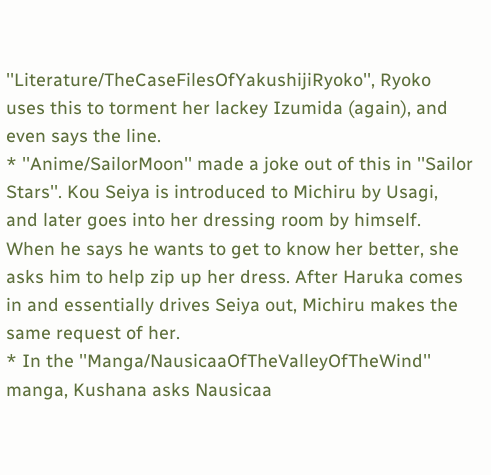''Literature/TheCaseFilesOfYakushijiRyoko'', Ryoko uses this to torment her lackey Izumida (again), and even says the line.
* ''Anime/SailorMoon'' made a joke out of this in ''Sailor Stars''. Kou Seiya is introduced to Michiru by Usagi, and later goes into her dressing room by himself. When he says he wants to get to know her better, she asks him to help zip up her dress. After Haruka comes in and essentially drives Seiya out, Michiru makes the same request of her.
* In the ''Manga/NausicaaOfTheValleyOfTheWind'' manga, Kushana asks Nausicaa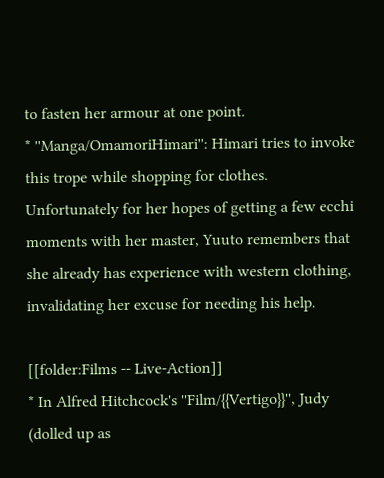to fasten her armour at one point.
* ''Manga/OmamoriHimari'': Himari tries to invoke this trope while shopping for clothes. Unfortunately for her hopes of getting a few ecchi moments with her master, Yuuto remembers that she already has experience with western clothing, invalidating her excuse for needing his help.

[[folder:Films -- Live-Action]]
* In Alfred Hitchcock's ''Film/{{Vertigo}}'', Judy (dolled up as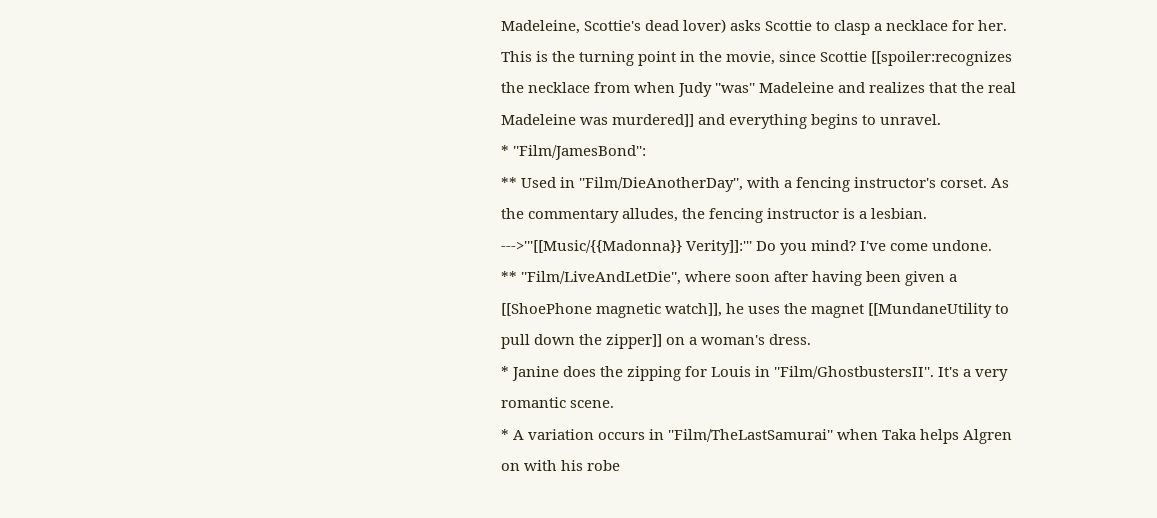Madeleine, Scottie's dead lover) asks Scottie to clasp a necklace for her. This is the turning point in the movie, since Scottie [[spoiler:recognizes the necklace from when Judy ''was'' Madeleine and realizes that the real Madeleine was murdered]] and everything begins to unravel.
* ''Film/JamesBond'':
** Used in ''Film/DieAnotherDay'', with a fencing instructor's corset. As the commentary alludes, the fencing instructor is a lesbian.
--->'''[[Music/{{Madonna}} Verity]]:''' Do you mind? I've come undone.
** ''Film/LiveAndLetDie'', where soon after having been given a [[ShoePhone magnetic watch]], he uses the magnet [[MundaneUtility to pull down the zipper]] on a woman's dress.
* Janine does the zipping for Louis in ''Film/GhostbustersII''. It's a very romantic scene.
* A variation occurs in ''Film/TheLastSamurai'' when Taka helps Algren on with his robe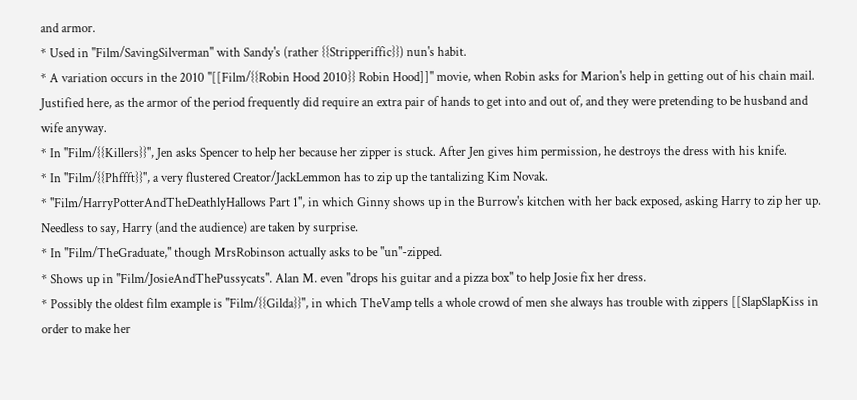and armor.
* Used in ''Film/SavingSilverman'' with Sandy's (rather {{Stripperiffic}}) nun's habit.
* A variation occurs in the 2010 ''[[Film/{{Robin Hood 2010}} Robin Hood]]'' movie, when Robin asks for Marion's help in getting out of his chain mail. Justified here, as the armor of the period frequently did require an extra pair of hands to get into and out of, and they were pretending to be husband and wife anyway.
* In ''Film/{{Killers}}'', Jen asks Spencer to help her because her zipper is stuck. After Jen gives him permission, he destroys the dress with his knife.
* In ''Film/{{Phffft}}'', a very flustered Creator/JackLemmon has to zip up the tantalizing Kim Novak.
* ''Film/HarryPotterAndTheDeathlyHallows Part 1'', in which Ginny shows up in the Burrow's kitchen with her back exposed, asking Harry to zip her up. Needless to say, Harry (and the audience) are taken by surprise.
* In ''Film/TheGraduate,'' though MrsRobinson actually asks to be ''un''-zipped.
* Shows up in ''Film/JosieAndThePussycats''. Alan M. even ''drops his guitar and a pizza box'' to help Josie fix her dress.
* Possibly the oldest film example is ''Film/{{Gilda}}'', in which TheVamp tells a whole crowd of men she always has trouble with zippers [[SlapSlapKiss in order to make her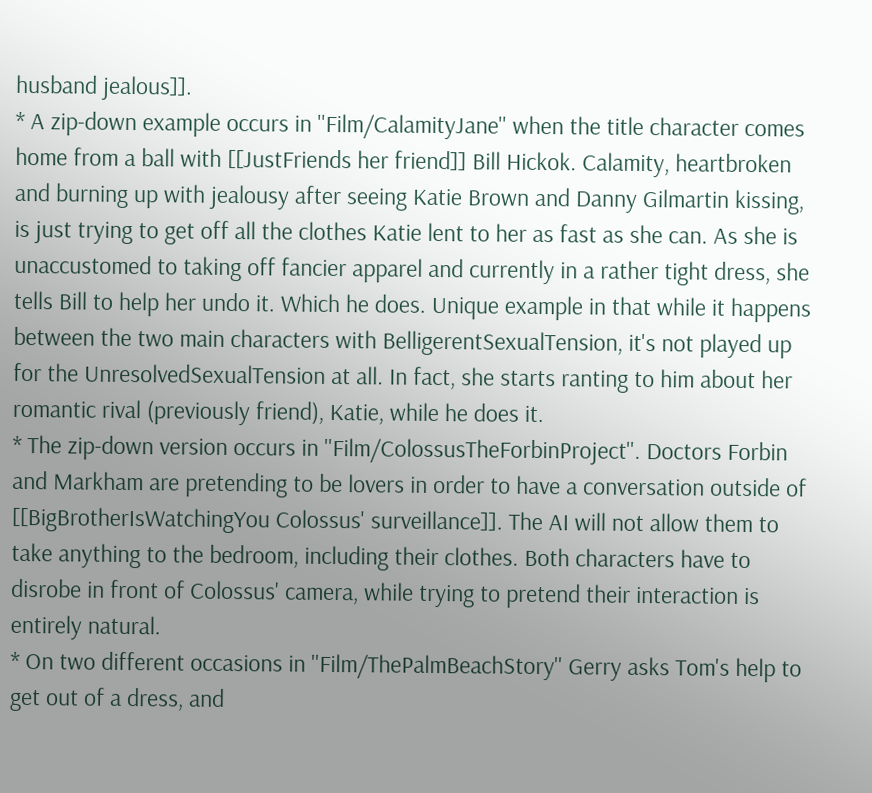husband jealous]].
* A zip-down example occurs in ''Film/CalamityJane'' when the title character comes home from a ball with [[JustFriends her friend]] Bill Hickok. Calamity, heartbroken and burning up with jealousy after seeing Katie Brown and Danny Gilmartin kissing, is just trying to get off all the clothes Katie lent to her as fast as she can. As she is unaccustomed to taking off fancier apparel and currently in a rather tight dress, she tells Bill to help her undo it. Which he does. Unique example in that while it happens between the two main characters with BelligerentSexualTension, it's not played up for the UnresolvedSexualTension at all. In fact, she starts ranting to him about her romantic rival (previously friend), Katie, while he does it.
* The zip-down version occurs in ''Film/ColossusTheForbinProject''. Doctors Forbin and Markham are pretending to be lovers in order to have a conversation outside of [[BigBrotherIsWatchingYou Colossus' surveillance]]. The AI will not allow them to take anything to the bedroom, including their clothes. Both characters have to disrobe in front of Colossus' camera, while trying to pretend their interaction is entirely natural.
* On two different occasions in ''Film/ThePalmBeachStory'' Gerry asks Tom's help to get out of a dress, and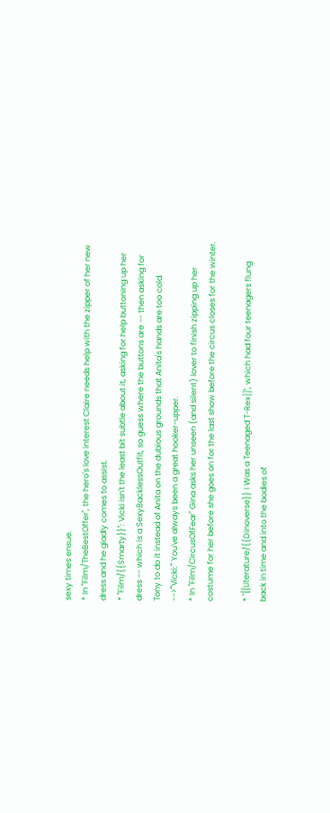sexy times ensue.
* In ''Film/TheBestOffer'', the hero's love interest Claire needs help with the zipper of her new dress and he gladly comes to assist.
* ''Film/{{Smarty}}'': Vicki isn't the least bit subtle about it, asking for help buttoning up her dress -- which is a SexyBacklessOutfit, so guess where the buttons are -- then asking for Tony to do it instead of Anita on the dubious grounds that Anita's hands are too cold.
-->'''Vicki:''' You've always been a great hooker-upper.
* In ''Film/CircusOfFear'' Gina asks her unseen (and silent) lover to finish zipping up her costume for her before she goes on for the last show before the circus closes for the winter.

* ''[[Literature/{{Dinoverse}} I Was a Teenaged T-Rex]]'', which had four teenagers flung back in time and into the bodies of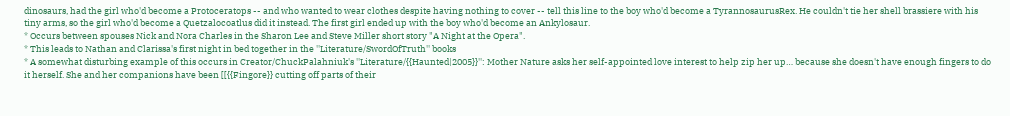dinosaurs, had the girl who'd become a Protoceratops -- and who wanted to wear clothes despite having nothing to cover -- tell this line to the boy who'd become a TyrannosaurusRex. He couldn't tie her shell brassiere with his tiny arms, so the girl who'd become a Quetzalocoatlus did it instead. The first girl ended up with the boy who'd become an Ankylosaur.
* Occurs between spouses Nick and Nora Charles in the Sharon Lee and Steve Miller short story "A Night at the Opera".
* This leads to Nathan and Clarissa's first night in bed together in the ''Literature/SwordOfTruth'' books
* A somewhat disturbing example of this occurs in Creator/ChuckPalahniuk's ''Literature/{{Haunted|2005}}'': Mother Nature asks her self-appointed love interest to help zip her up… because she doesn't have enough fingers to do it herself. She and her companions have been [[{{Fingore}} cutting off parts of their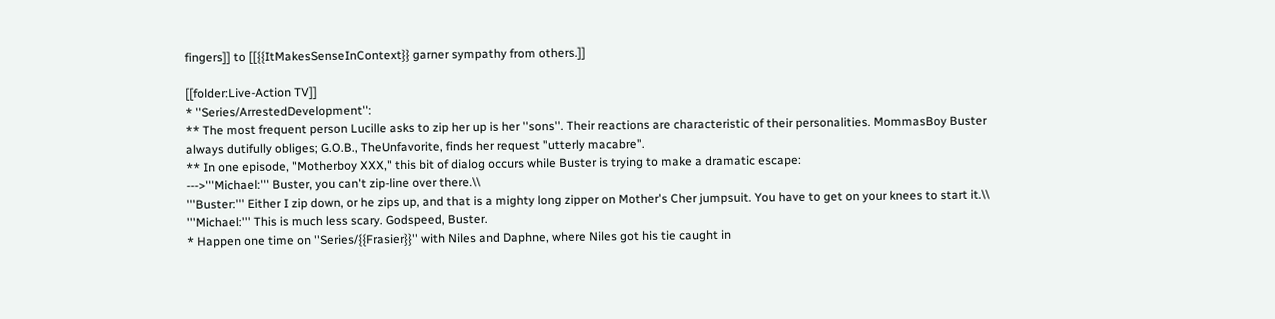fingers]] to [[{{ItMakesSenseInContext}} garner sympathy from others.]]

[[folder:Live-Action TV]]
* ''Series/ArrestedDevelopment'':
** The most frequent person Lucille asks to zip her up is her ''sons''. Their reactions are characteristic of their personalities. MommasBoy Buster always dutifully obliges; G.O.B., TheUnfavorite, finds her request "utterly macabre".
** In one episode, "Motherboy XXX," this bit of dialog occurs while Buster is trying to make a dramatic escape:
--->'''Michael:''' Buster, you can't zip-line over there.\\
'''Buster:''' Either I zip down, or he zips up, and that is a mighty long zipper on Mother's Cher jumpsuit. You have to get on your knees to start it.\\
'''Michael:''' This is much less scary. Godspeed, Buster.
* Happen one time on ''Series/{{Frasier}}'' with Niles and Daphne, where Niles got his tie caught in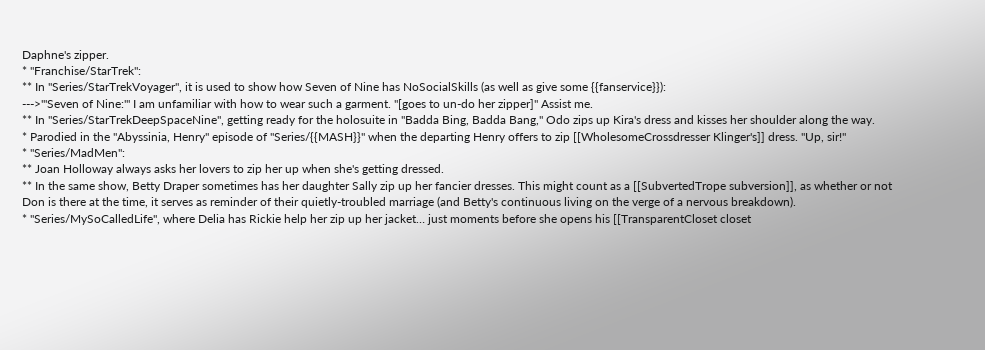Daphne's zipper.
* ''Franchise/StarTrek'':
** In ''Series/StarTrekVoyager'', it is used to show how Seven of Nine has NoSocialSkills (as well as give some {{fanservice}}):
--->'''Seven of Nine:''' I am unfamiliar with how to wear such a garment. ''[goes to un-do her zipper]'' Assist me.
** In ''Series/StarTrekDeepSpaceNine'', getting ready for the holosuite in "Badda Bing, Badda Bang," Odo zips up Kira's dress and kisses her shoulder along the way.
* Parodied in the "Abyssinia, Henry" episode of ''Series/{{MASH}}'' when the departing Henry offers to zip [[WholesomeCrossdresser Klinger's]] dress. "Up, sir!"
* ''Series/MadMen'':
** Joan Holloway always asks her lovers to zip her up when she's getting dressed.
** In the same show, Betty Draper sometimes has her daughter Sally zip up her fancier dresses. This might count as a [[SubvertedTrope subversion]], as whether or not Don is there at the time, it serves as reminder of their quietly-troubled marriage (and Betty's continuous living on the verge of a nervous breakdown).
* ''Series/MySoCalledLife'', where Delia has Rickie help her zip up her jacket… just moments before she opens his [[TransparentCloset closet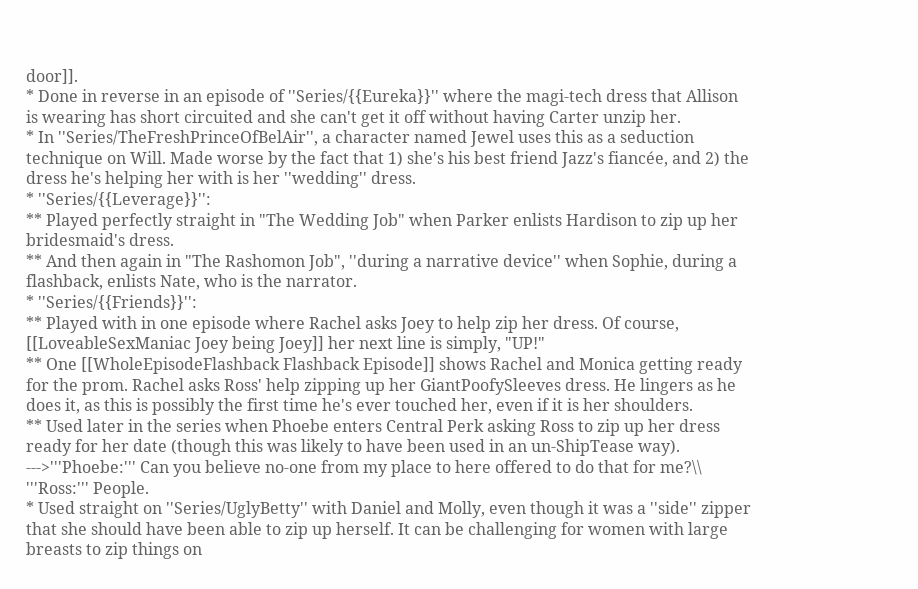door]].
* Done in reverse in an episode of ''Series/{{Eureka}}'' where the magi-tech dress that Allison is wearing has short circuited and she can't get it off without having Carter unzip her.
* In ''Series/TheFreshPrinceOfBelAir'', a character named Jewel uses this as a seduction technique on Will. Made worse by the fact that 1) she's his best friend Jazz's fiancée, and 2) the dress he's helping her with is her ''wedding'' dress.
* ''Series/{{Leverage}}'':
** Played perfectly straight in "The Wedding Job" when Parker enlists Hardison to zip up her bridesmaid's dress.
** And then again in "The Rashomon Job", ''during a narrative device'' when Sophie, during a flashback, enlists Nate, who is the narrator.
* ''Series/{{Friends}}'':
** Played with in one episode where Rachel asks Joey to help zip her dress. Of course, [[LoveableSexManiac Joey being Joey]] her next line is simply, "UP!"
** One [[WholeEpisodeFlashback Flashback Episode]] shows Rachel and Monica getting ready for the prom. Rachel asks Ross' help zipping up her GiantPoofySleeves dress. He lingers as he does it, as this is possibly the first time he's ever touched her, even if it is her shoulders.
** Used later in the series when Phoebe enters Central Perk asking Ross to zip up her dress ready for her date (though this was likely to have been used in an un-ShipTease way).
--->'''Phoebe:''' Can you believe no-one from my place to here offered to do that for me?\\
'''Ross:''' People.
* Used straight on ''Series/UglyBetty'' with Daniel and Molly, even though it was a ''side'' zipper that she should have been able to zip up herself. It can be challenging for women with large breasts to zip things on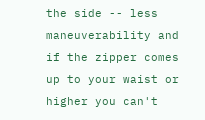the side -- less maneuverability and if the zipper comes up to your waist or higher you can't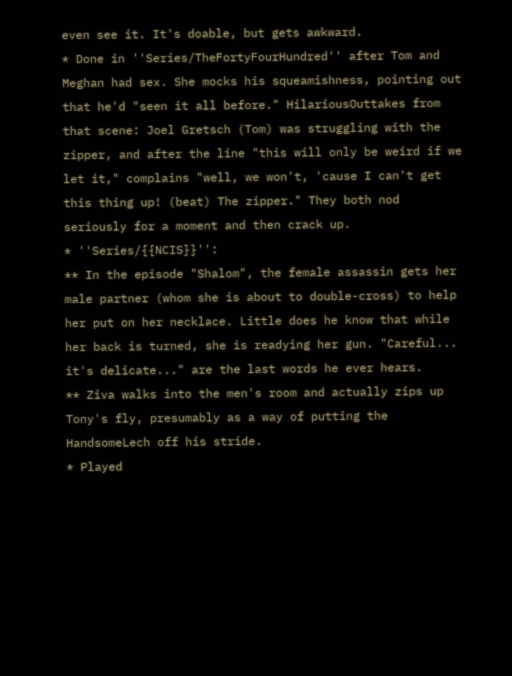even see it. It's doable, but gets awkward.
* Done in ''Series/TheFortyFourHundred'' after Tom and Meghan had sex. She mocks his squeamishness, pointing out that he'd "seen it all before." HilariousOuttakes from that scene: Joel Gretsch (Tom) was struggling with the zipper, and after the line "this will only be weird if we let it," complains "well, we won't, 'cause I can't get this thing up! (beat) The zipper." They both nod seriously for a moment and then crack up.
* ''Series/{{NCIS}}'':
** In the episode "Shalom", the female assassin gets her male partner (whom she is about to double-cross) to help her put on her necklace. Little does he know that while her back is turned, she is readying her gun. "Careful... it's delicate..." are the last words he ever hears.
** Ziva walks into the men's room and actually zips up Tony's fly, presumably as a way of putting the HandsomeLech off his stride.
* Played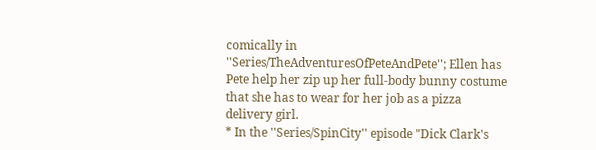comically in ''Series/TheAdventuresOfPeteAndPete''; Ellen has Pete help her zip up her full-body bunny costume that she has to wear for her job as a pizza delivery girl.
* In the ''Series/SpinCity'' episode "Dick Clark's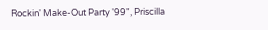Rockin' Make-Out Party '99", Priscilla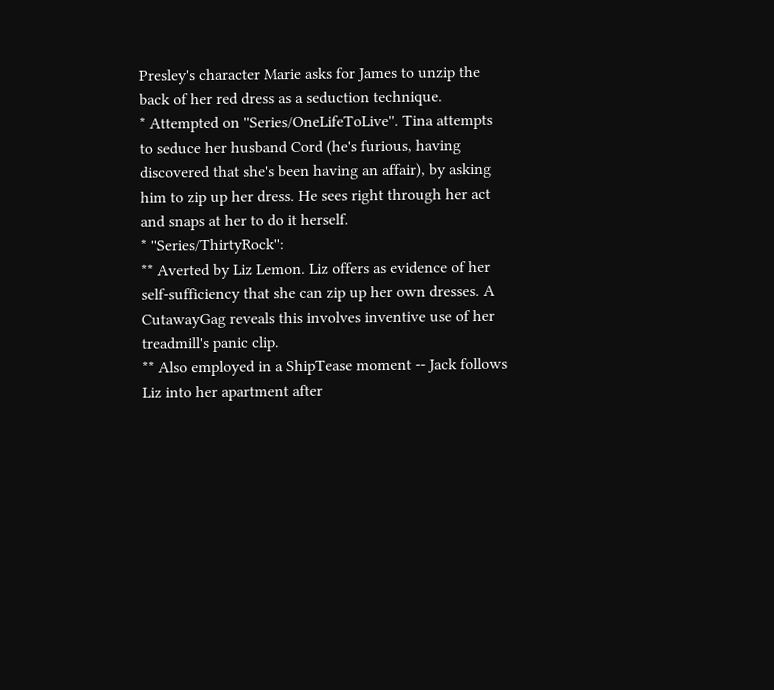Presley's character Marie asks for James to unzip the back of her red dress as a seduction technique.
* Attempted on ''Series/OneLifeToLive''. Tina attempts to seduce her husband Cord (he's furious, having discovered that she's been having an affair), by asking him to zip up her dress. He sees right through her act and snaps at her to do it herself.
* ''Series/ThirtyRock'':
** Averted by Liz Lemon. Liz offers as evidence of her self-sufficiency that she can zip up her own dresses. A CutawayGag reveals this involves inventive use of her treadmill's panic clip.
** Also employed in a ShipTease moment -- Jack follows Liz into her apartment after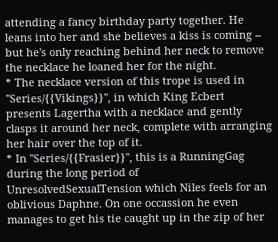attending a fancy birthday party together. He leans into her and she believes a kiss is coming -- but he's only reaching behind her neck to remove the necklace he loaned her for the night.
* The necklace version of this trope is used in ''Series/{{Vikings}}'', in which King Ecbert presents Lagertha with a necklace and gently clasps it around her neck, complete with arranging her hair over the top of it.
* In ''Series/{{Frasier}}'', this is a RunningGag during the long period of UnresolvedSexualTension which Niles feels for an oblivious Daphne. On one occassion he even manages to get his tie caught up in the zip of her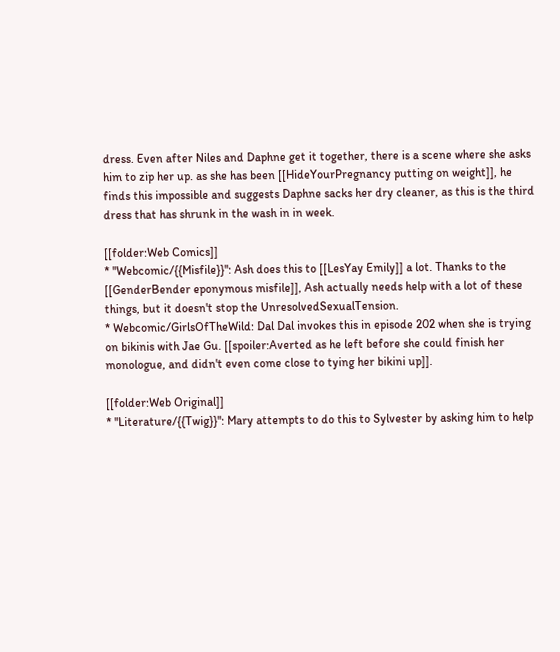dress. Even after Niles and Daphne get it together, there is a scene where she asks him to zip her up. as she has been [[HideYourPregnancy putting on weight]], he finds this impossible and suggests Daphne sacks her dry cleaner, as this is the third dress that has shrunk in the wash in in week.

[[folder:Web Comics]]
* ''Webcomic/{{Misfile}}'': Ash does this to [[LesYay Emily]] a lot. Thanks to the [[GenderBender eponymous misfile]], Ash actually needs help with a lot of these things, but it doesn't stop the UnresolvedSexualTension.
* Webcomic/GirlsOfTheWild: Dal Dal invokes this in episode 202 when she is trying on bikinis with Jae Gu. [[spoiler:Averted as he left before she could finish her monologue, and didn't even come close to tying her bikini up]].

[[folder:Web Original]]
* ''Literature/{{Twig}}'': Mary attempts to do this to Sylvester by asking him to help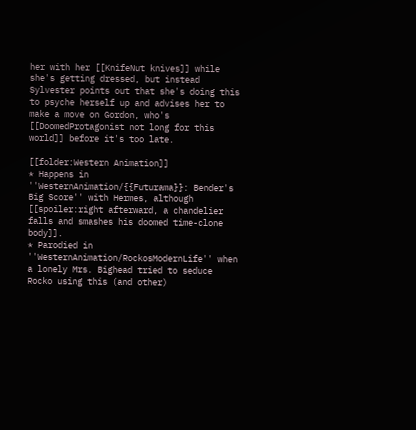her with her [[KnifeNut knives]] while she's getting dressed, but instead Sylvester points out that she's doing this to psyche herself up and advises her to make a move on Gordon, who's [[DoomedProtagonist not long for this world]] before it's too late.

[[folder:Western Animation]]
* Happens in ''WesternAnimation/{{Futurama}}: Bender's Big Score'' with Hermes, although [[spoiler:right afterward, a chandelier falls and smashes his doomed time-clone body]].
* Parodied in ''WesternAnimation/RockosModernLife'' when a lonely Mrs. Bighead tried to seduce Rocko using this (and other)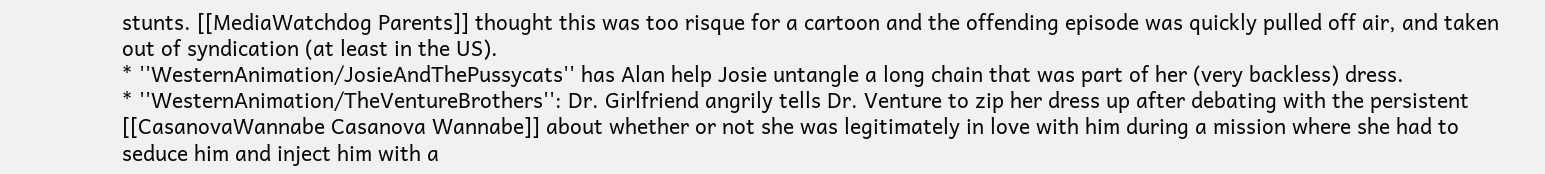stunts. [[MediaWatchdog Parents]] thought this was too risque for a cartoon and the offending episode was quickly pulled off air, and taken out of syndication (at least in the US).
* ''WesternAnimation/JosieAndThePussycats'' has Alan help Josie untangle a long chain that was part of her (very backless) dress.
* ''WesternAnimation/TheVentureBrothers'': Dr. Girlfriend angrily tells Dr. Venture to zip her dress up after debating with the persistent [[CasanovaWannabe Casanova Wannabe]] about whether or not she was legitimately in love with him during a mission where she had to seduce him and inject him with a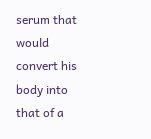serum that would convert his body into that of a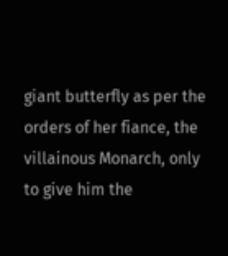giant butterfly as per the orders of her fiance, the villainous Monarch, only to give him the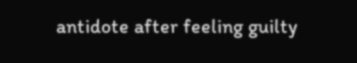antidote after feeling guilty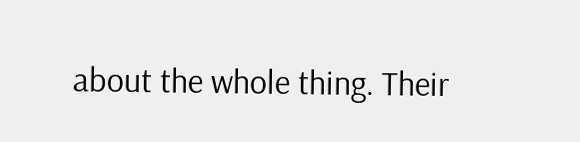about the whole thing. Their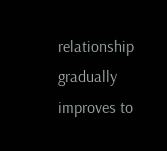relationship gradually improves to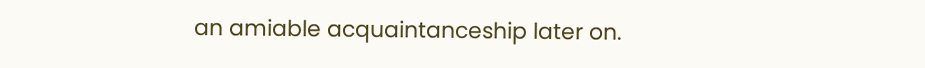an amiable acquaintanceship later on.